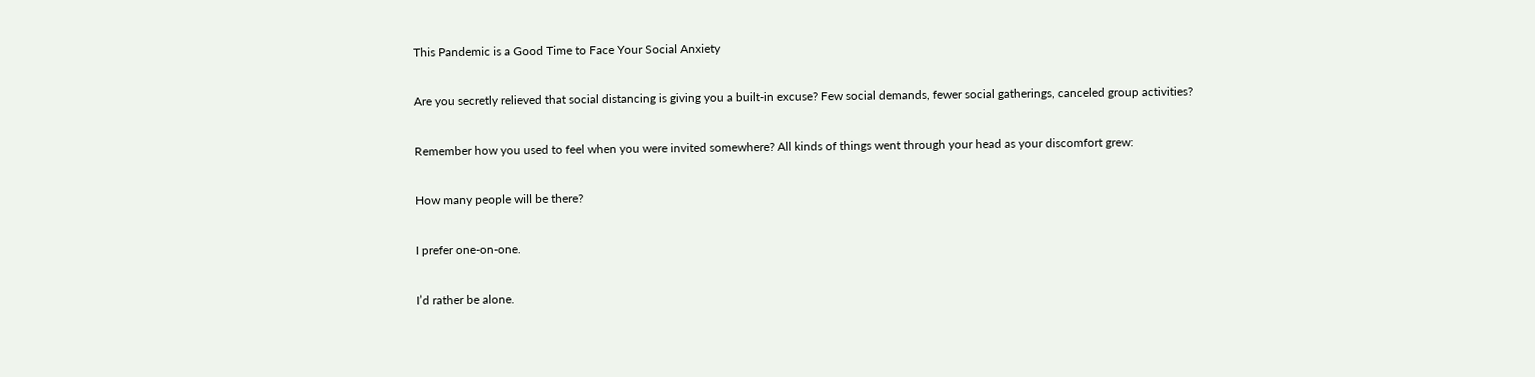This Pandemic is a Good Time to Face Your Social Anxiety

Are you secretly relieved that social distancing is giving you a built-in excuse? Few social demands, fewer social gatherings, canceled group activities?

Remember how you used to feel when you were invited somewhere? All kinds of things went through your head as your discomfort grew:

How many people will be there?

I prefer one-on-one.

I’d rather be alone.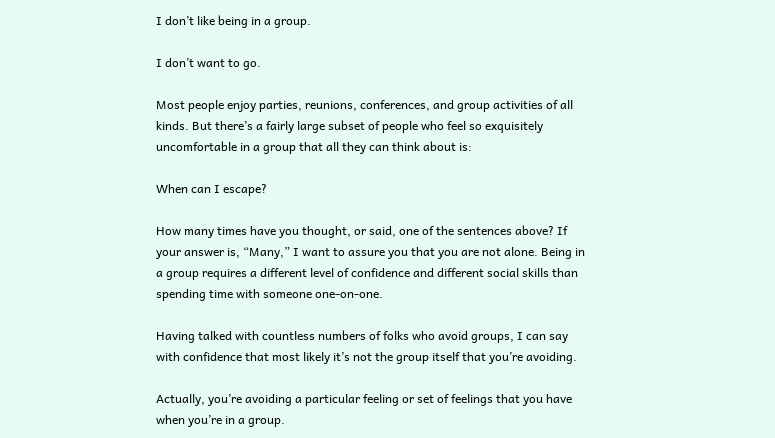I don’t like being in a group.

I don’t want to go.

Most people enjoy parties, reunions, conferences, and group activities of all kinds. But there’s a fairly large subset of people who feel so exquisitely uncomfortable in a group that all they can think about is:

When can I escape?

How many times have you thought, or said, one of the sentences above? If your answer is, “Many,” I want to assure you that you are not alone. Being in a group requires a different level of confidence and different social skills than spending time with someone one-on-one.

Having talked with countless numbers of folks who avoid groups, I can say with confidence that most likely it’s not the group itself that you’re avoiding.

Actually, you’re avoiding a particular feeling or set of feelings that you have when you’re in a group.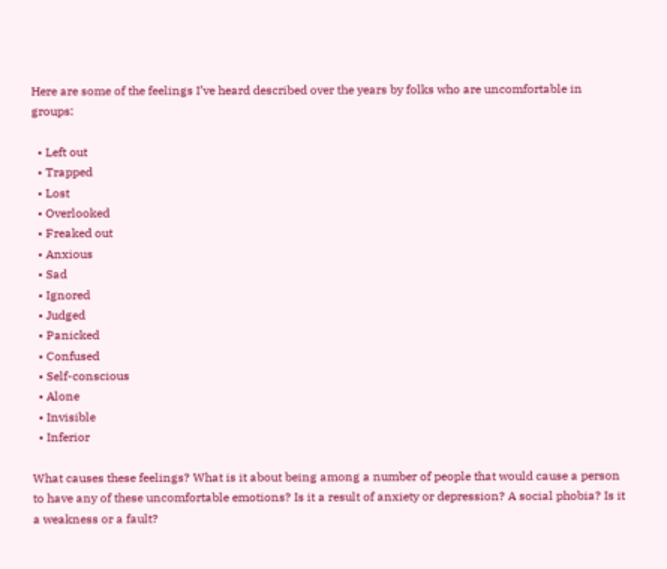Here are some of the feelings I’ve heard described over the years by folks who are uncomfortable in groups:

  • Left out
  • Trapped
  • Lost
  • Overlooked
  • Freaked out
  • Anxious
  • Sad
  • Ignored
  • Judged
  • Panicked
  • Confused
  • Self-conscious
  • Alone
  • Invisible
  • Inferior

What causes these feelings? What is it about being among a number of people that would cause a person to have any of these uncomfortable emotions? Is it a result of anxiety or depression? A social phobia? Is it a weakness or a fault?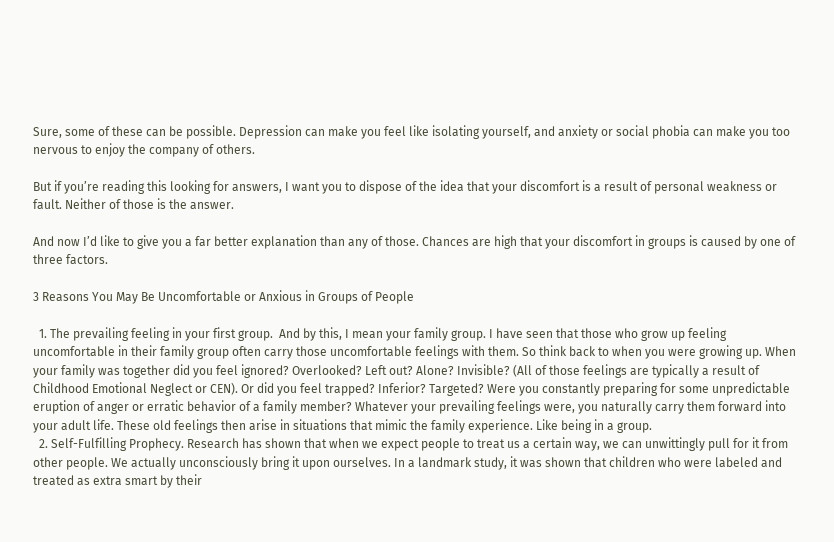Sure, some of these can be possible. Depression can make you feel like isolating yourself, and anxiety or social phobia can make you too nervous to enjoy the company of others.

But if you’re reading this looking for answers, I want you to dispose of the idea that your discomfort is a result of personal weakness or fault. Neither of those is the answer.

And now I’d like to give you a far better explanation than any of those. Chances are high that your discomfort in groups is caused by one of three factors.

3 Reasons You May Be Uncomfortable or Anxious in Groups of People

  1. The prevailing feeling in your first group.  And by this, I mean your family group. I have seen that those who grow up feeling uncomfortable in their family group often carry those uncomfortable feelings with them. So think back to when you were growing up. When your family was together did you feel ignored? Overlooked? Left out? Alone? Invisible? (All of those feelings are typically a result of Childhood Emotional Neglect or CEN). Or did you feel trapped? Inferior? Targeted? Were you constantly preparing for some unpredictable eruption of anger or erratic behavior of a family member? Whatever your prevailing feelings were, you naturally carry them forward into your adult life. These old feelings then arise in situations that mimic the family experience. Like being in a group.
  2. Self-Fulfilling Prophecy. Research has shown that when we expect people to treat us a certain way, we can unwittingly pull for it from other people. We actually unconsciously bring it upon ourselves. In a landmark study, it was shown that children who were labeled and treated as extra smart by their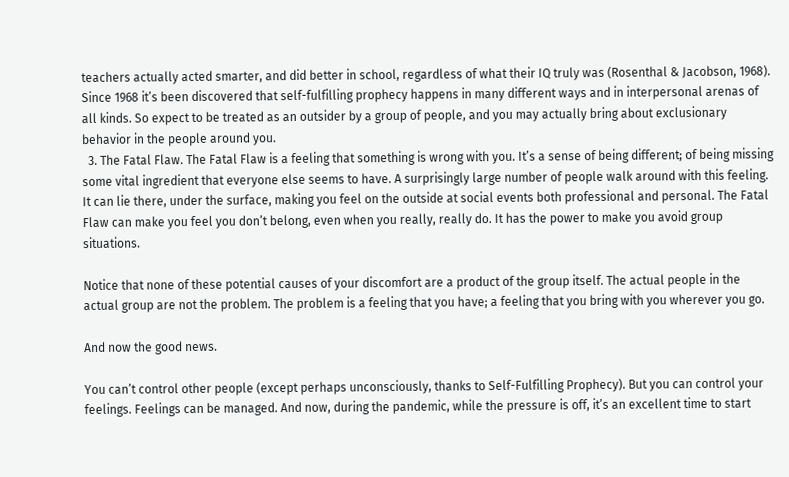teachers actually acted smarter, and did better in school, regardless of what their IQ truly was (Rosenthal & Jacobson, 1968). Since 1968 it’s been discovered that self-fulfilling prophecy happens in many different ways and in interpersonal arenas of all kinds. So expect to be treated as an outsider by a group of people, and you may actually bring about exclusionary behavior in the people around you.
  3. The Fatal Flaw. The Fatal Flaw is a feeling that something is wrong with you. It’s a sense of being different; of being missing some vital ingredient that everyone else seems to have. A surprisingly large number of people walk around with this feeling. It can lie there, under the surface, making you feel on the outside at social events both professional and personal. The Fatal Flaw can make you feel you don’t belong, even when you really, really do. It has the power to make you avoid group situations.

Notice that none of these potential causes of your discomfort are a product of the group itself. The actual people in the actual group are not the problem. The problem is a feeling that you have; a feeling that you bring with you wherever you go.

And now the good news.

You can’t control other people (except perhaps unconsciously, thanks to Self-Fulfilling Prophecy). But you can control your feelings. Feelings can be managed. And now, during the pandemic, while the pressure is off, it’s an excellent time to start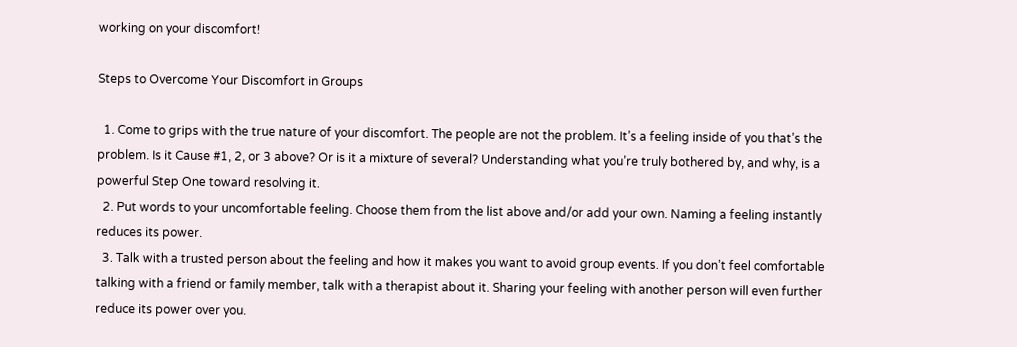working on your discomfort!

Steps to Overcome Your Discomfort in Groups

  1. Come to grips with the true nature of your discomfort. The people are not the problem. It’s a feeling inside of you that’s the problem. Is it Cause #1, 2, or 3 above? Or is it a mixture of several? Understanding what you’re truly bothered by, and why, is a powerful Step One toward resolving it.
  2. Put words to your uncomfortable feeling. Choose them from the list above and/or add your own. Naming a feeling instantly reduces its power.
  3. Talk with a trusted person about the feeling and how it makes you want to avoid group events. If you don’t feel comfortable talking with a friend or family member, talk with a therapist about it. Sharing your feeling with another person will even further reduce its power over you.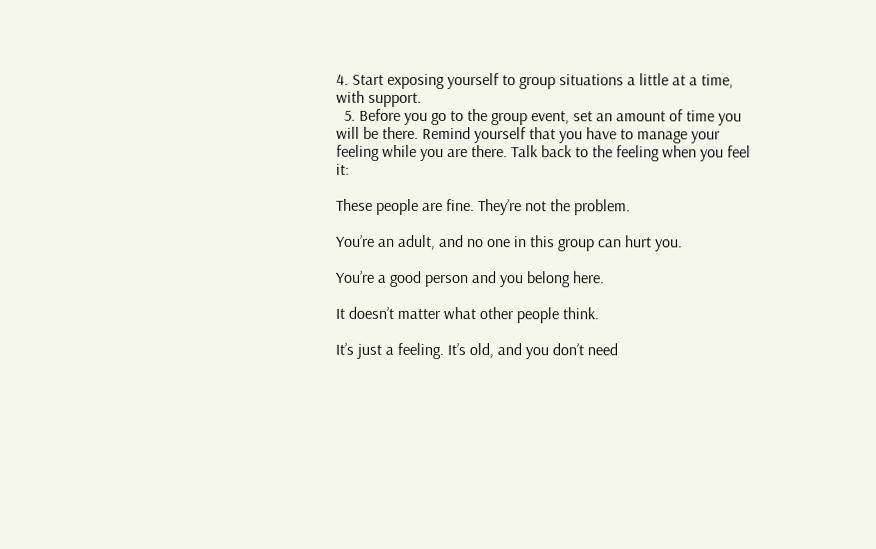4. Start exposing yourself to group situations a little at a time, with support.
  5. Before you go to the group event, set an amount of time you will be there. Remind yourself that you have to manage your feeling while you are there. Talk back to the feeling when you feel it:

These people are fine. They’re not the problem.

You’re an adult, and no one in this group can hurt you.

You’re a good person and you belong here.

It doesn’t matter what other people think.

It’s just a feeling. It’s old, and you don’t need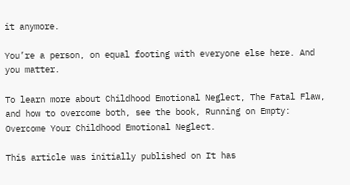it anymore.

You’re a person, on equal footing with everyone else here. And you matter.

To learn more about Childhood Emotional Neglect, The Fatal Flaw, and how to overcome both, see the book, Running on Empty: Overcome Your Childhood Emotional Neglect.

This article was initially published on It has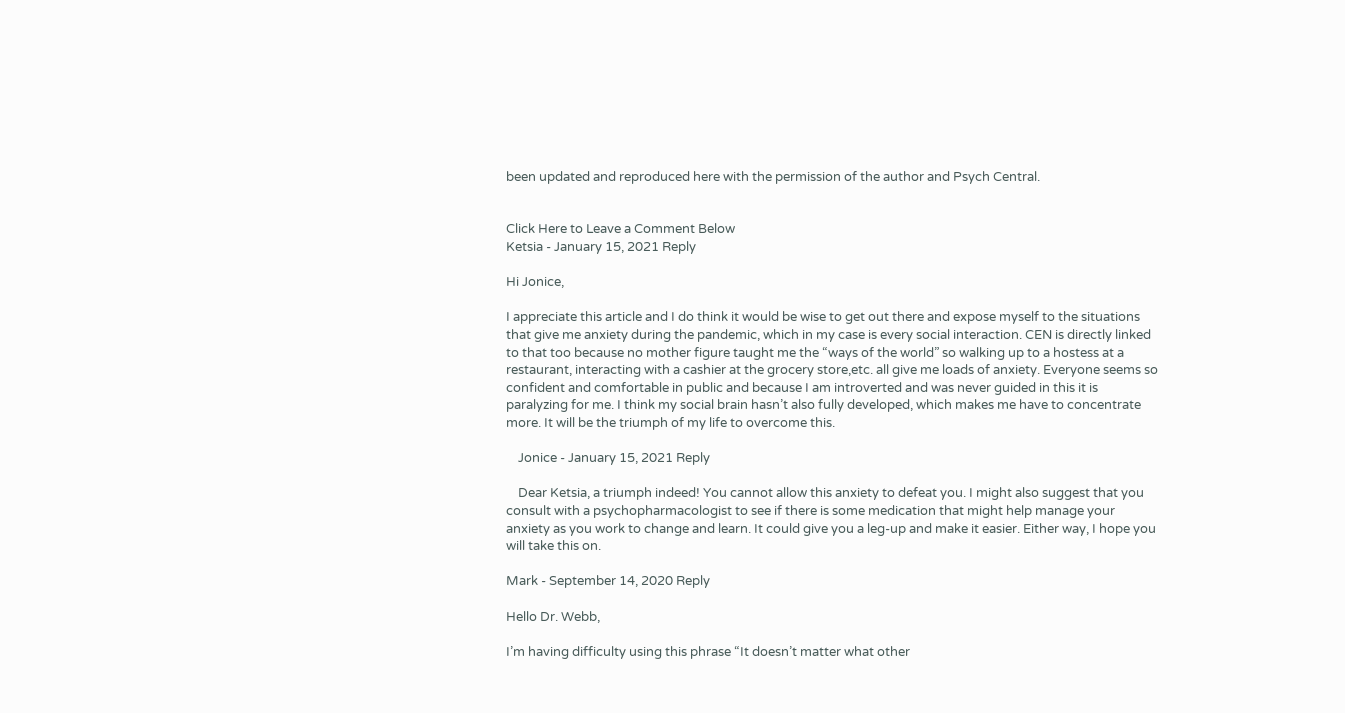been updated and reproduced here with the permission of the author and Psych Central.


Click Here to Leave a Comment Below
Ketsia - January 15, 2021 Reply

Hi Jonice,

I appreciate this article and I do think it would be wise to get out there and expose myself to the situations that give me anxiety during the pandemic, which in my case is every social interaction. CEN is directly linked to that too because no mother figure taught me the “ways of the world” so walking up to a hostess at a restaurant, interacting with a cashier at the grocery store,etc. all give me loads of anxiety. Everyone seems so confident and comfortable in public and because I am introverted and was never guided in this it is paralyzing for me. I think my social brain hasn’t also fully developed, which makes me have to concentrate more. It will be the triumph of my life to overcome this.

    Jonice - January 15, 2021 Reply

    Dear Ketsia, a triumph indeed! You cannot allow this anxiety to defeat you. I might also suggest that you consult with a psychopharmacologist to see if there is some medication that might help manage your anxiety as you work to change and learn. It could give you a leg-up and make it easier. Either way, I hope you will take this on.

Mark - September 14, 2020 Reply

Hello Dr. Webb,

I’m having difficulty using this phrase “It doesn’t matter what other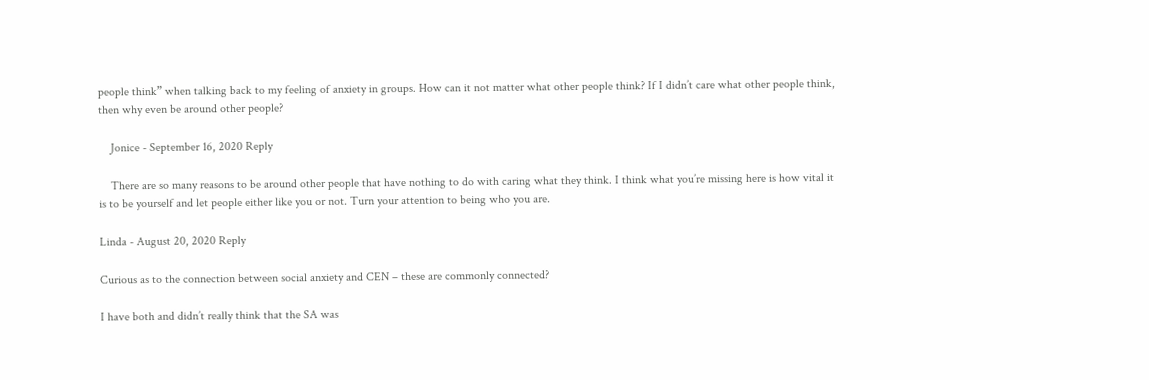people think” when talking back to my feeling of anxiety in groups. How can it not matter what other people think? If I didn’t care what other people think, then why even be around other people?

    Jonice - September 16, 2020 Reply

    There are so many reasons to be around other people that have nothing to do with caring what they think. I think what you’re missing here is how vital it is to be yourself and let people either like you or not. Turn your attention to being who you are.

Linda - August 20, 2020 Reply

Curious as to the connection between social anxiety and CEN – these are commonly connected?

I have both and didn’t really think that the SA was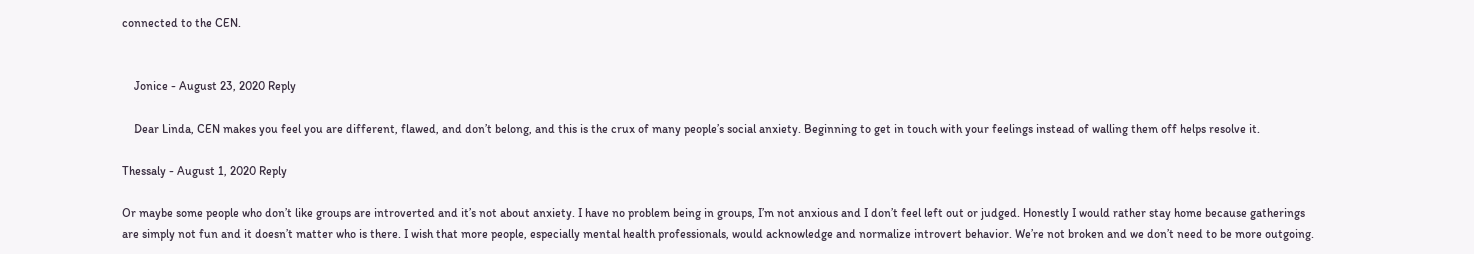connected to the CEN.


    Jonice - August 23, 2020 Reply

    Dear Linda, CEN makes you feel you are different, flawed, and don’t belong, and this is the crux of many people’s social anxiety. Beginning to get in touch with your feelings instead of walling them off helps resolve it.

Thessaly - August 1, 2020 Reply

Or maybe some people who don’t like groups are introverted and it’s not about anxiety. I have no problem being in groups, I’m not anxious and I don’t feel left out or judged. Honestly I would rather stay home because gatherings are simply not fun and it doesn’t matter who is there. I wish that more people, especially mental health professionals, would acknowledge and normalize introvert behavior. We’re not broken and we don’t need to be more outgoing.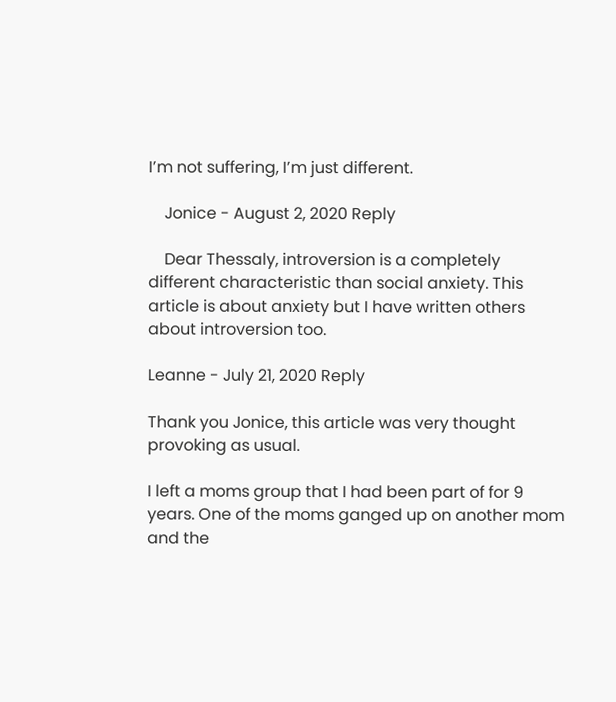I’m not suffering, I’m just different.

    Jonice - August 2, 2020 Reply

    Dear Thessaly, introversion is a completely different characteristic than social anxiety. This article is about anxiety but I have written others about introversion too.

Leanne - July 21, 2020 Reply

Thank you Jonice, this article was very thought provoking as usual.

I left a moms group that I had been part of for 9 years. One of the moms ganged up on another mom and the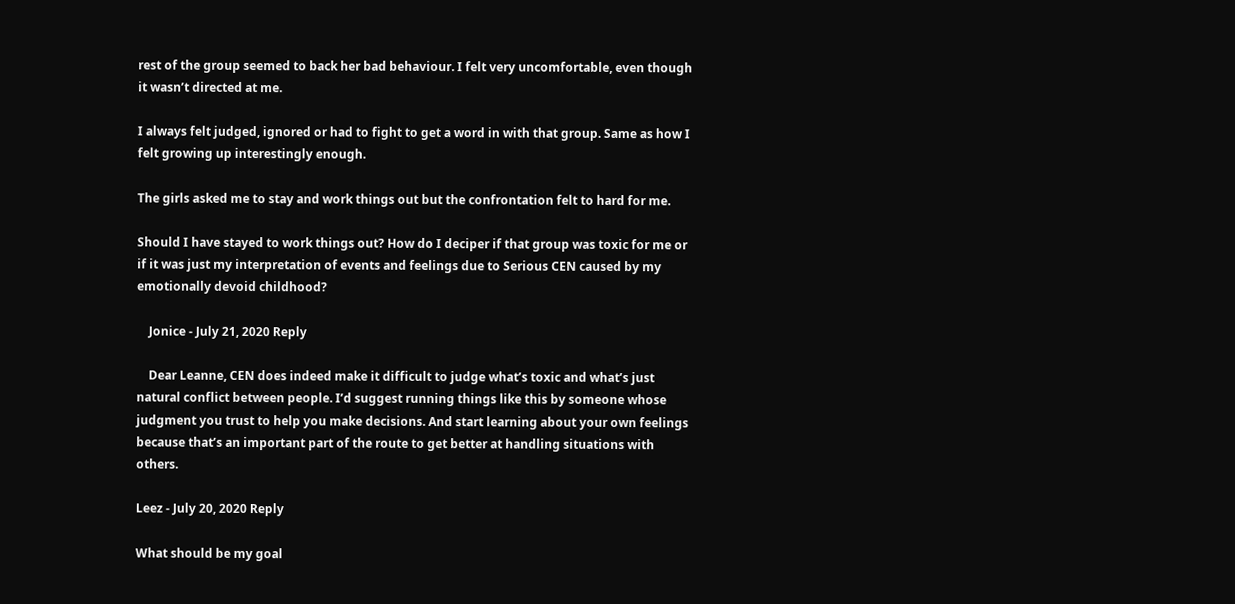rest of the group seemed to back her bad behaviour. I felt very uncomfortable, even though it wasn’t directed at me.

I always felt judged, ignored or had to fight to get a word in with that group. Same as how I felt growing up interestingly enough.

The girls asked me to stay and work things out but the confrontation felt to hard for me.

Should I have stayed to work things out? How do I deciper if that group was toxic for me or if it was just my interpretation of events and feelings due to Serious CEN caused by my emotionally devoid childhood?

    Jonice - July 21, 2020 Reply

    Dear Leanne, CEN does indeed make it difficult to judge what’s toxic and what’s just natural conflict between people. I’d suggest running things like this by someone whose judgment you trust to help you make decisions. And start learning about your own feelings because that’s an important part of the route to get better at handling situations with others.

Leez - July 20, 2020 Reply

What should be my goal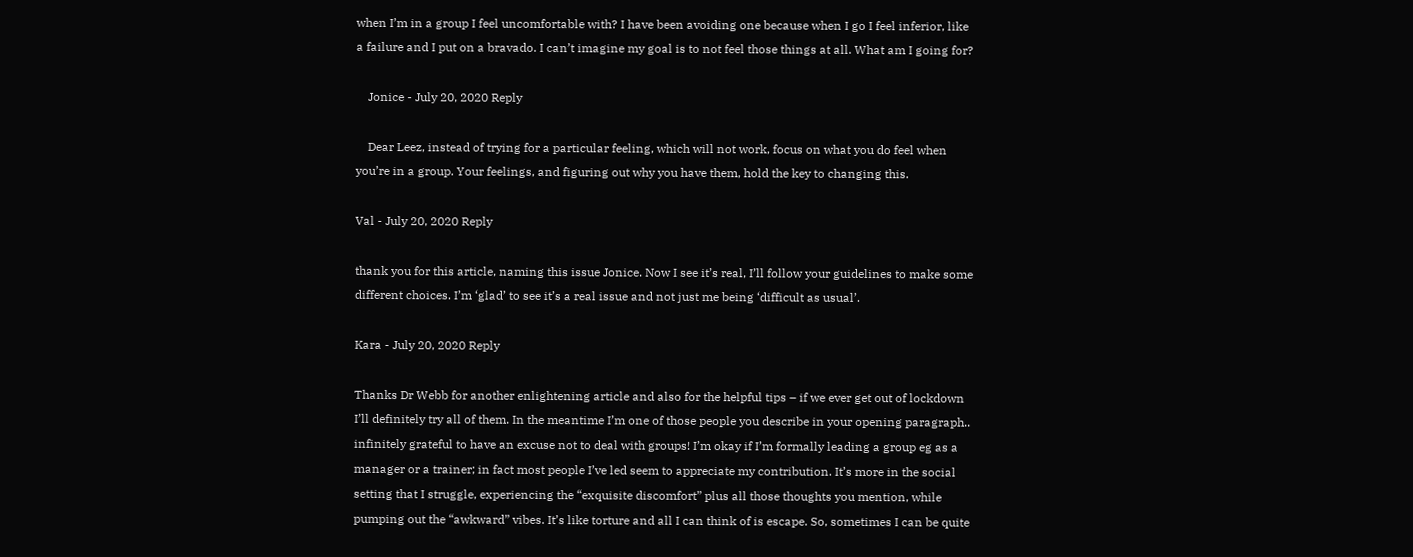when I’m in a group I feel uncomfortable with? I have been avoiding one because when I go I feel inferior, like a failure and I put on a bravado. I can’t imagine my goal is to not feel those things at all. What am I going for?

    Jonice - July 20, 2020 Reply

    Dear Leez, instead of trying for a particular feeling, which will not work, focus on what you do feel when you’re in a group. Your feelings, and figuring out why you have them, hold the key to changing this.

Val - July 20, 2020 Reply

thank you for this article, naming this issue Jonice. Now I see it’s real, I’ll follow your guidelines to make some different choices. I’m ‘glad’ to see it’s a real issue and not just me being ‘difficult as usual’.

Kara - July 20, 2020 Reply

Thanks Dr Webb for another enlightening article and also for the helpful tips – if we ever get out of lockdown I’ll definitely try all of them. In the meantime I’m one of those people you describe in your opening paragraph.. infinitely grateful to have an excuse not to deal with groups! I’m okay if I’m formally leading a group eg as a manager or a trainer; in fact most people I’ve led seem to appreciate my contribution. It’s more in the social setting that I struggle, experiencing the “exquisite discomfort” plus all those thoughts you mention, while pumping out the “awkward” vibes. It’s like torture and all I can think of is escape. So, sometimes I can be quite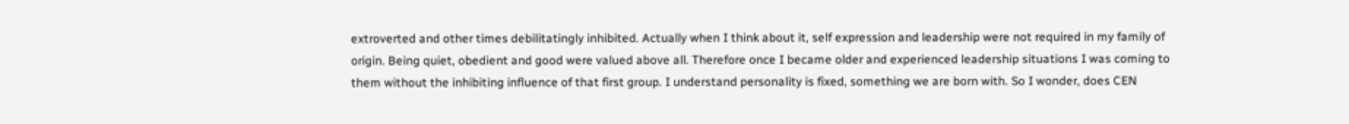extroverted and other times debilitatingly inhibited. Actually when I think about it, self expression and leadership were not required in my family of origin. Being quiet, obedient and good were valued above all. Therefore once I became older and experienced leadership situations I was coming to them without the inhibiting influence of that first group. I understand personality is fixed, something we are born with. So I wonder, does CEN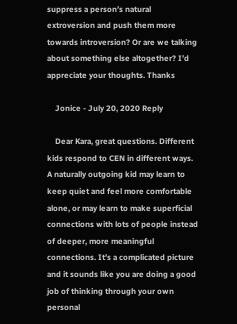suppress a person’s natural extroversion and push them more towards introversion? Or are we talking about something else altogether? I’d appreciate your thoughts. Thanks

    Jonice - July 20, 2020 Reply

    Dear Kara, great questions. Different kids respond to CEN in different ways. A naturally outgoing kid may learn to keep quiet and feel more comfortable alone, or may learn to make superficial connections with lots of people instead of deeper, more meaningful connections. It’s a complicated picture and it sounds like you are doing a good job of thinking through your own personal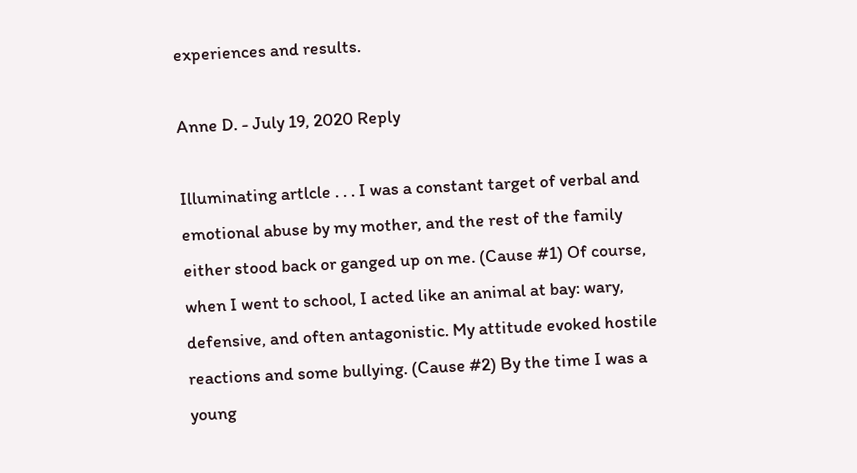experiences and results.

Anne D. - July 19, 2020 Reply

Illuminating artlcle . . . I was a constant target of verbal and emotional abuse by my mother, and the rest of the family either stood back or ganged up on me. (Cause #1) Of course, when I went to school, I acted like an animal at bay: wary, defensive, and often antagonistic. My attitude evoked hostile reactions and some bullying. (Cause #2) By the time I was a young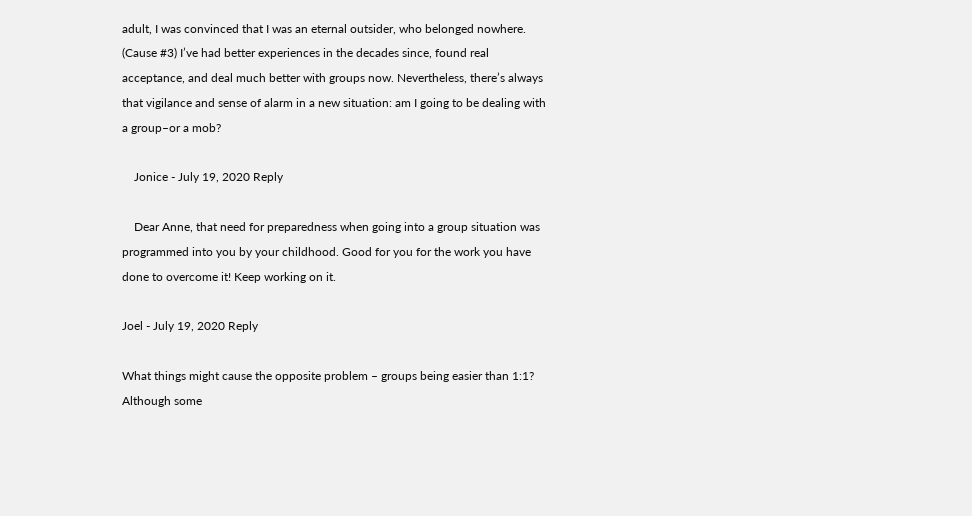adult, I was convinced that I was an eternal outsider, who belonged nowhere. (Cause #3) I’ve had better experiences in the decades since, found real acceptance, and deal much better with groups now. Nevertheless, there’s always that vigilance and sense of alarm in a new situation: am I going to be dealing with a group–or a mob?

    Jonice - July 19, 2020 Reply

    Dear Anne, that need for preparedness when going into a group situation was programmed into you by your childhood. Good for you for the work you have done to overcome it! Keep working on it.

Joel - July 19, 2020 Reply

What things might cause the opposite problem – groups being easier than 1:1? Although some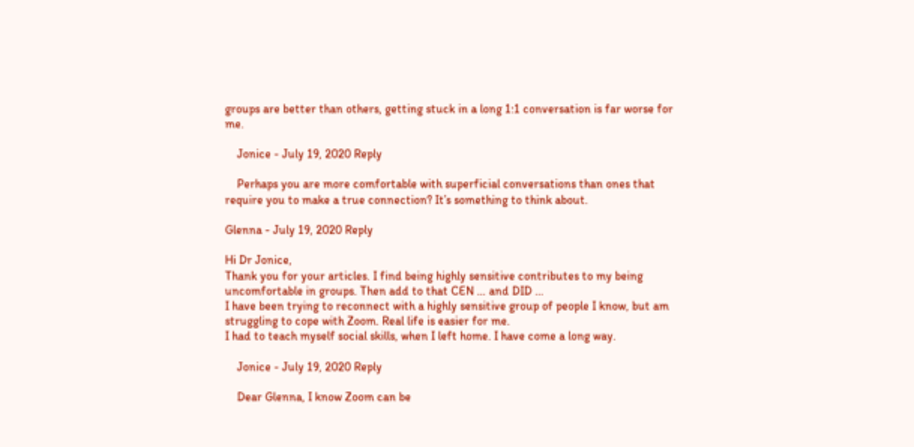groups are better than others, getting stuck in a long 1:1 conversation is far worse for me.

    Jonice - July 19, 2020 Reply

    Perhaps you are more comfortable with superficial conversations than ones that require you to make a true connection? It’s something to think about.

Glenna - July 19, 2020 Reply

Hi Dr Jonice,
Thank you for your articles. I find being highly sensitive contributes to my being uncomfortable in groups. Then add to that CEN … and DID …
I have been trying to reconnect with a highly sensitive group of people I know, but am struggling to cope with Zoom. Real life is easier for me.
I had to teach myself social skills, when I left home. I have come a long way.

    Jonice - July 19, 2020 Reply

    Dear Glenna, I know Zoom can be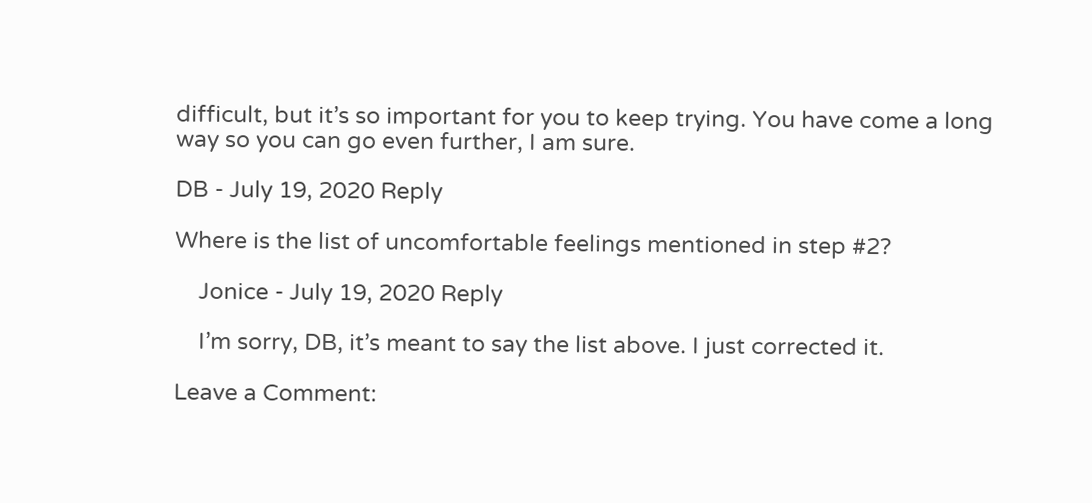difficult, but it’s so important for you to keep trying. You have come a long way so you can go even further, I am sure.

DB - July 19, 2020 Reply

Where is the list of uncomfortable feelings mentioned in step #2?

    Jonice - July 19, 2020 Reply

    I’m sorry, DB, it’s meant to say the list above. I just corrected it.

Leave a Comment: